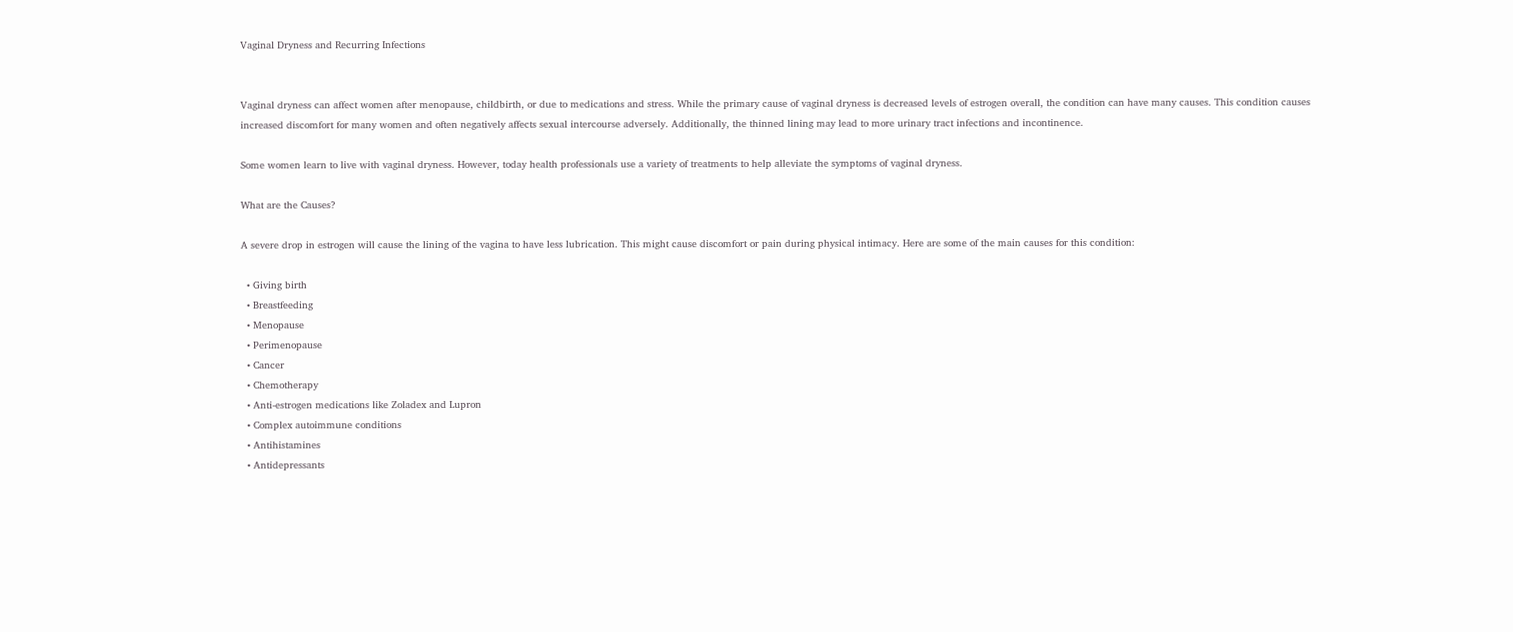Vaginal Dryness and Recurring Infections


Vaginal dryness can affect women after menopause, childbirth, or due to medications and stress. While the primary cause of vaginal dryness is decreased levels of estrogen overall, the condition can have many causes. This condition causes increased discomfort for many women and often negatively affects sexual intercourse adversely. Additionally, the thinned lining may lead to more urinary tract infections and incontinence.

Some women learn to live with vaginal dryness. However, today health professionals use a variety of treatments to help alleviate the symptoms of vaginal dryness.

What are the Causes?

A severe drop in estrogen will cause the lining of the vagina to have less lubrication. This might cause discomfort or pain during physical intimacy. Here are some of the main causes for this condition:

  • Giving birth
  • Breastfeeding
  • Menopause
  • Perimenopause
  • Cancer
  • Chemotherapy
  • Anti-estrogen medications like Zoladex and Lupron
  • Complex autoimmune conditions
  • Antihistamines
  • Antidepressants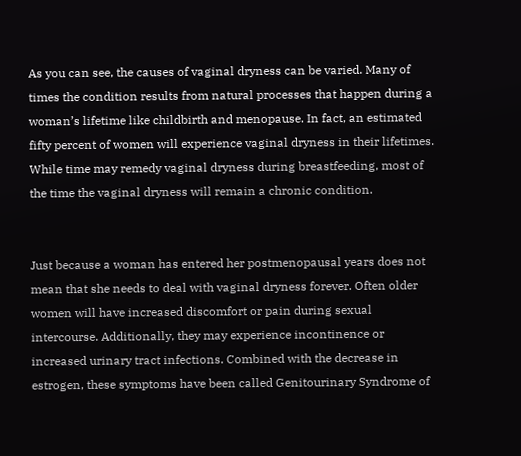As you can see, the causes of vaginal dryness can be varied. Many of times the condition results from natural processes that happen during a woman’s lifetime like childbirth and menopause. In fact, an estimated fifty percent of women will experience vaginal dryness in their lifetimes. While time may remedy vaginal dryness during breastfeeding, most of the time the vaginal dryness will remain a chronic condition.


Just because a woman has entered her postmenopausal years does not mean that she needs to deal with vaginal dryness forever. Often older women will have increased discomfort or pain during sexual intercourse. Additionally, they may experience incontinence or increased urinary tract infections. Combined with the decrease in estrogen, these symptoms have been called Genitourinary Syndrome of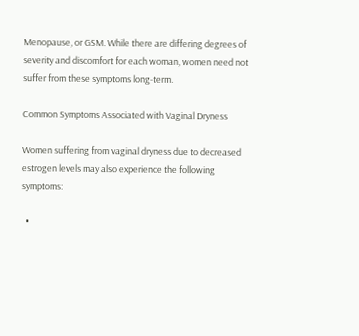Menopause, or GSM. While there are differing degrees of severity and discomfort for each woman, women need not suffer from these symptoms long-term.

Common Symptoms Associated with Vaginal Dryness

Women suffering from vaginal dryness due to decreased estrogen levels may also experience the following symptoms:

  •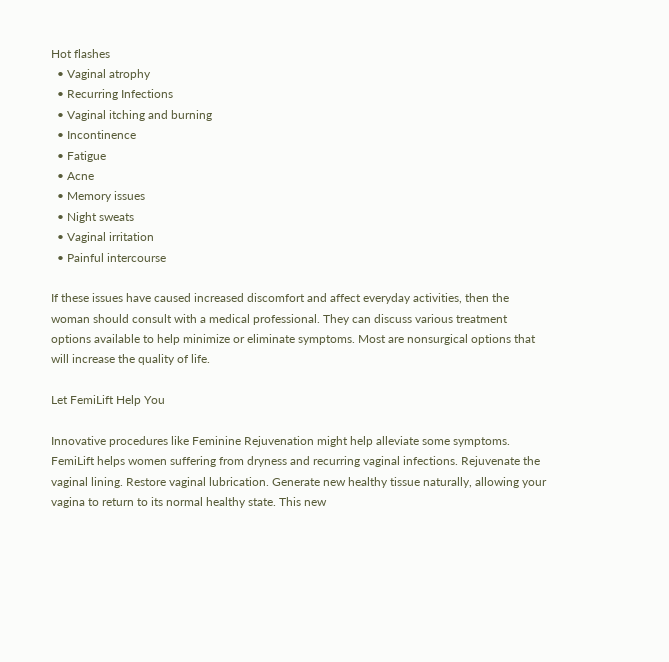Hot flashes
  • Vaginal atrophy
  • Recurring Infections
  • Vaginal itching and burning
  • Incontinence
  • Fatigue
  • Acne
  • Memory issues
  • Night sweats
  • Vaginal irritation
  • Painful intercourse

If these issues have caused increased discomfort and affect everyday activities, then the woman should consult with a medical professional. They can discuss various treatment options available to help minimize or eliminate symptoms. Most are nonsurgical options that will increase the quality of life.

Let FemiLift Help You

Innovative procedures like Feminine Rejuvenation might help alleviate some symptoms. FemiLift helps women suffering from dryness and recurring vaginal infections. Rejuvenate the vaginal lining. Restore vaginal lubrication. Generate new healthy tissue naturally, allowing your vagina to return to its normal healthy state. This new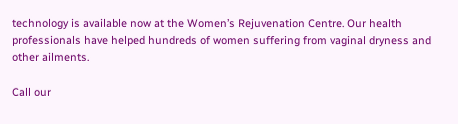technology is available now at the Women’s Rejuvenation Centre. Our health professionals have helped hundreds of women suffering from vaginal dryness and other ailments.

Call our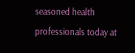seasoned health professionals today at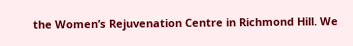the Women’s Rejuvenation Centre in Richmond Hill. We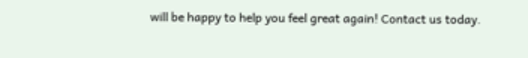will be happy to help you feel great again! Contact us today.